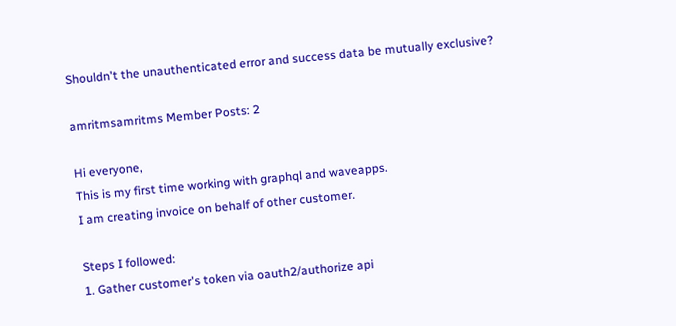Shouldn't the unauthenticated error and success data be mutually exclusive?

amritmsamritms Member Posts: 2

Hi everyone,
This is my first time working with graphql and waveapps.
I am creating invoice on behalf of other customer.

Steps I followed:
1. Gather customer's token via oauth2/authorize api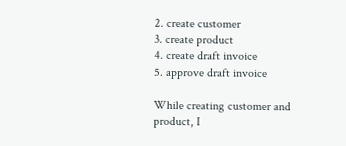2. create customer
3. create product
4. create draft invoice
5. approve draft invoice

While creating customer and product, I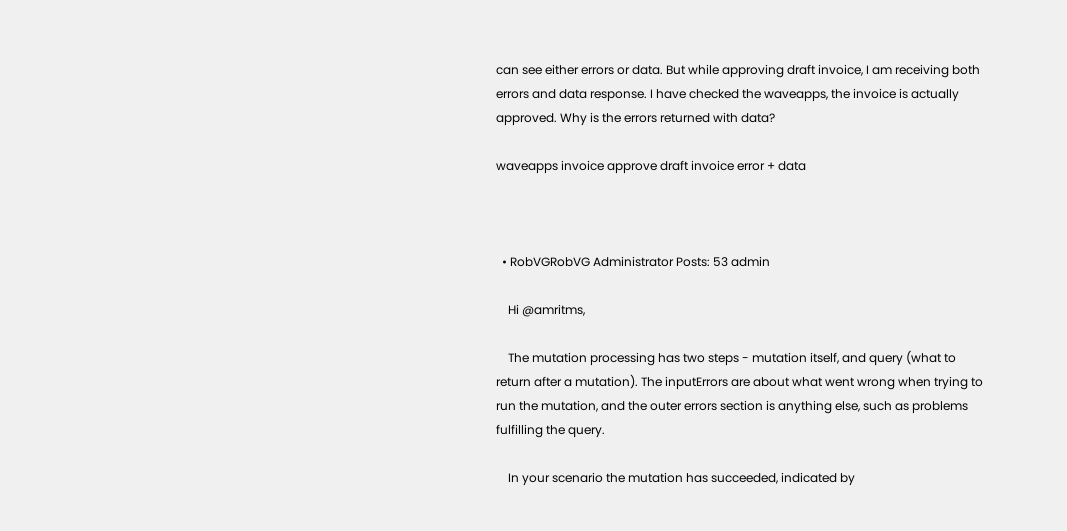can see either errors or data. But while approving draft invoice, I am receiving both errors and data response. I have checked the waveapps, the invoice is actually approved. Why is the errors returned with data?

waveapps invoice approve draft invoice error + data



  • RobVGRobVG Administrator Posts: 53 admin

    Hi @amritms,

    The mutation processing has two steps - mutation itself, and query (what to return after a mutation). The inputErrors are about what went wrong when trying to run the mutation, and the outer errors section is anything else, such as problems fulfilling the query.

    In your scenario the mutation has succeeded, indicated by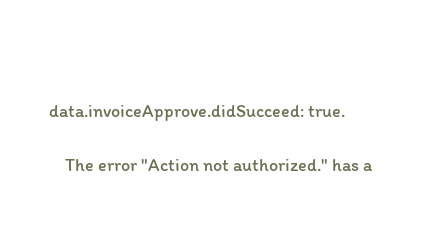data.invoiceApprove.didSucceed: true.

    The error "Action not authorized." has a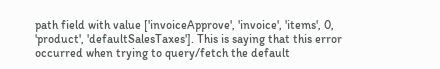path field with value ['invoiceApprove', 'invoice', 'items', 0, 'product', 'defaultSalesTaxes']. This is saying that this error occurred when trying to query/fetch the default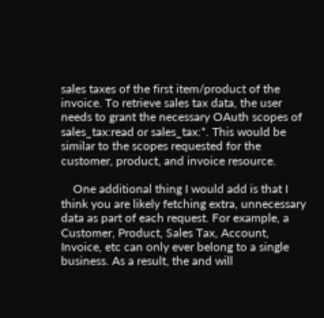sales taxes of the first item/product of the invoice. To retrieve sales tax data, the user needs to grant the necessary OAuth scopes of sales_tax:read or sales_tax:*. This would be similar to the scopes requested for the customer, product, and invoice resource.

    One additional thing I would add is that I think you are likely fetching extra, unnecessary data as part of each request. For example, a Customer, Product, Sales Tax, Account, Invoice, etc can only ever belong to a single business. As a result, the and will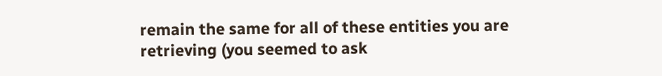remain the same for all of these entities you are retrieving (you seemed to ask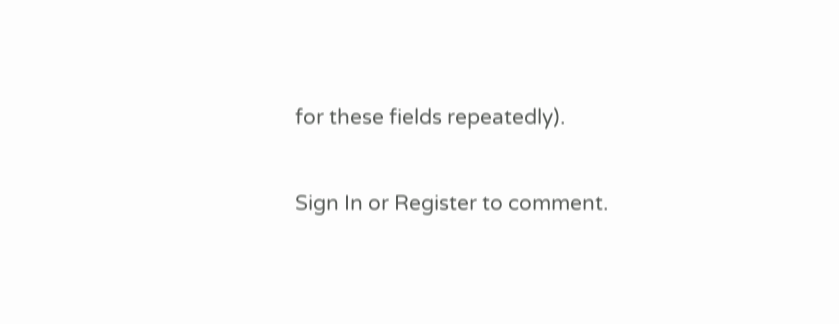for these fields repeatedly).

Sign In or Register to comment.